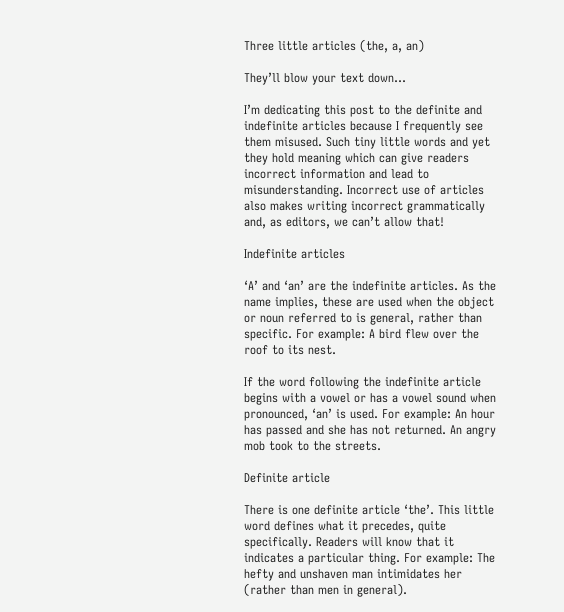Three little articles (the, a, an)

They’ll blow your text down…

I’m dedicating this post to the definite and indefinite articles because I frequently see them misused. Such tiny little words and yet they hold meaning which can give readers incorrect information and lead to misunderstanding. Incorrect use of articles also makes writing incorrect grammatically and, as editors, we can’t allow that!

Indefinite articles

‘A’ and ‘an’ are the indefinite articles. As the name implies, these are used when the object or noun referred to is general, rather than specific. For example: A bird flew over the roof to its nest.

If the word following the indefinite article begins with a vowel or has a vowel sound when pronounced, ‘an’ is used. For example: An hour has passed and she has not returned. An angry mob took to the streets.

Definite article

There is one definite article ‘the’. This little word defines what it precedes, quite specifically. Readers will know that it indicates a particular thing. For example: The hefty and unshaven man intimidates her (rather than men in general).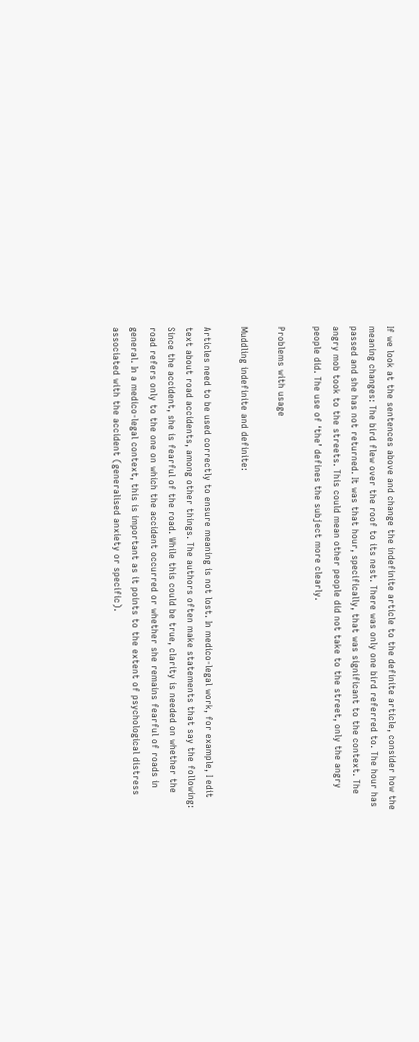If we look at the sentences above and change the indefinite article to the definite article, consider how the meaning changes: The bird flew over the roof to its nest. There was only one bird referred to. The hour has passed and she has not returned. It was that hour, specifically, that was significant to the context. The angry mob took to the streets. This could mean other people did not take to the street, only the angry people did. The use of ‘the’ defines the subject more clearly.

Problems with usage

Muddling indefinite and definite:

Articles need to be used correctly to ensure meaning is not lost. In medico-legal work, for example, I edit text about road accidents, among other things. The authors often make statements that say the following: Since the accident, she is fearful of the road. While this could be true, clarity is needed on whether the road refers only to the one on which the accident occurred or whether she remains fearful of roads in general. In a medico-legal context, this is important as it points to the extent of psychological distress associated with the accident (generalised anxiety or specific).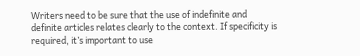Writers need to be sure that the use of indefinite and definite articles relates clearly to the context. If specificity is required, it’s important to use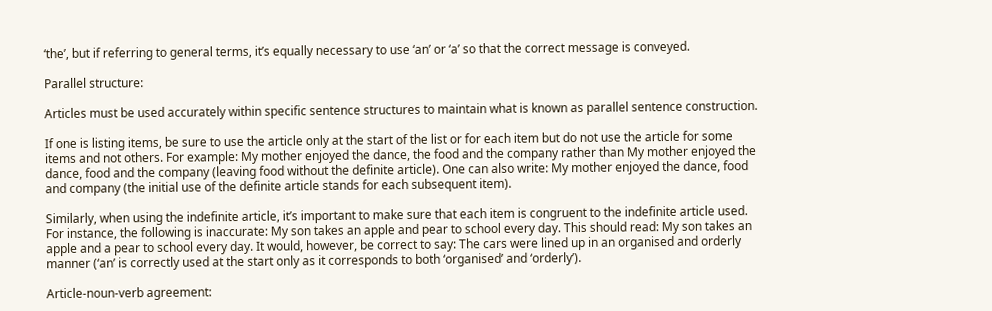‘the’, but if referring to general terms, it’s equally necessary to use ‘an’ or ‘a’ so that the correct message is conveyed.

Parallel structure:

Articles must be used accurately within specific sentence structures to maintain what is known as parallel sentence construction.

If one is listing items, be sure to use the article only at the start of the list or for each item but do not use the article for some items and not others. For example: My mother enjoyed the dance, the food and the company rather than My mother enjoyed the dance, food and the company (leaving food without the definite article). One can also write: My mother enjoyed the dance, food and company (the initial use of the definite article stands for each subsequent item).

Similarly, when using the indefinite article, it’s important to make sure that each item is congruent to the indefinite article used. For instance, the following is inaccurate: My son takes an apple and pear to school every day. This should read: My son takes an apple and a pear to school every day. It would, however, be correct to say: The cars were lined up in an organised and orderly manner (‘an’ is correctly used at the start only as it corresponds to both ‘organised’ and ‘orderly’).

Article-noun-verb agreement: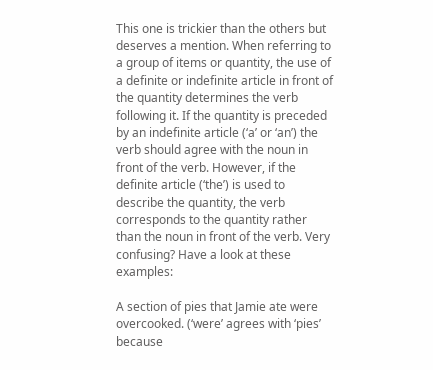This one is trickier than the others but deserves a mention. When referring to a group of items or quantity, the use of a definite or indefinite article in front of the quantity determines the verb following it. If the quantity is preceded by an indefinite article (‘a’ or ‘an’) the verb should agree with the noun in front of the verb. However, if the definite article (‘the’) is used to describe the quantity, the verb corresponds to the quantity rather than the noun in front of the verb. Very confusing? Have a look at these examples:

A section of pies that Jamie ate were overcooked. (‘were’ agrees with ‘pies’ because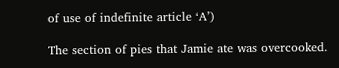of use of indefinite article ‘A’)

The section of pies that Jamie ate was overcooked.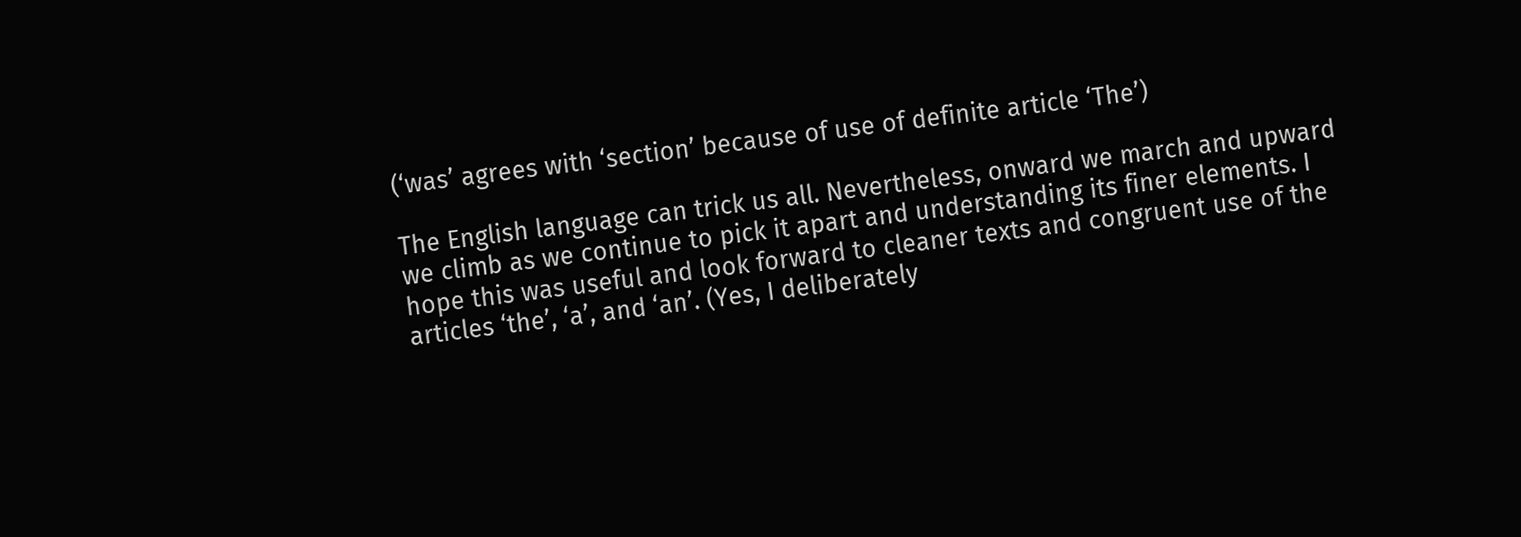(‘was’ agrees with ‘section’ because of use of definite article ‘The’)

The English language can trick us all. Nevertheless, onward we march and upward we climb as we continue to pick it apart and understanding its finer elements. I hope this was useful and look forward to cleaner texts and congruent use of the articles ‘the’, ‘a’, and ‘an’. (Yes, I deliberately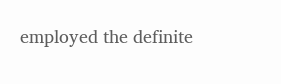employed the definite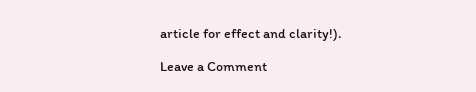article for effect and clarity!).

Leave a Comment